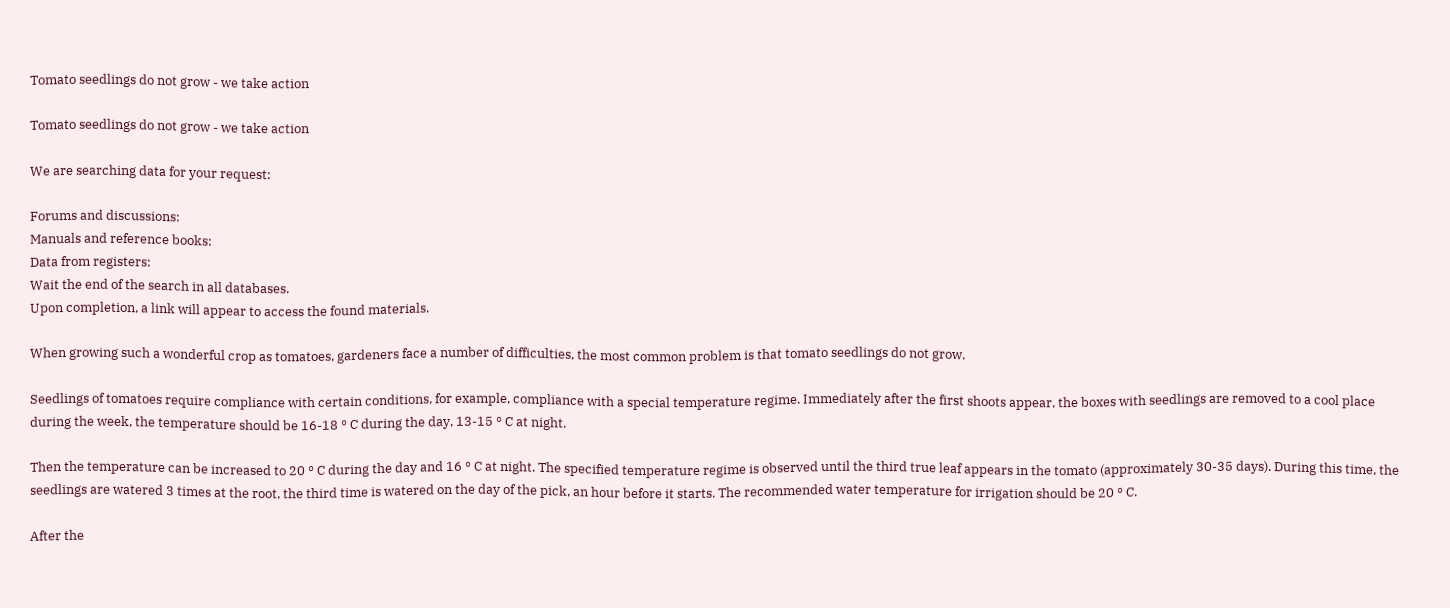Tomato seedlings do not grow - we take action

Tomato seedlings do not grow - we take action

We are searching data for your request:

Forums and discussions:
Manuals and reference books:
Data from registers:
Wait the end of the search in all databases.
Upon completion, a link will appear to access the found materials.

When growing such a wonderful crop as tomatoes, gardeners face a number of difficulties, the most common problem is that tomato seedlings do not grow.

Seedlings of tomatoes require compliance with certain conditions, for example, compliance with a special temperature regime. Immediately after the first shoots appear, the boxes with seedlings are removed to a cool place during the week, the temperature should be 16-18 ° C during the day, 13-15 ° C at night.

Then the temperature can be increased to 20 ° C during the day and 16 ° C at night. The specified temperature regime is observed until the third true leaf appears in the tomato (approximately 30-35 days). During this time, the seedlings are watered 3 times at the root, the third time is watered on the day of the pick, an hour before it starts. The recommended water temperature for irrigation should be 20 ° C.

After the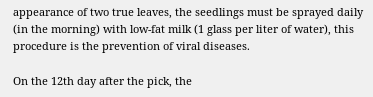appearance of two true leaves, the seedlings must be sprayed daily (in the morning) with low-fat milk (1 glass per liter of water), this procedure is the prevention of viral diseases.

On the 12th day after the pick, the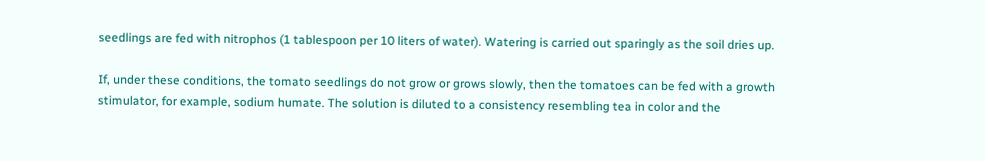seedlings are fed with nitrophos (1 tablespoon per 10 liters of water). Watering is carried out sparingly as the soil dries up.

If, under these conditions, the tomato seedlings do not grow or grows slowly, then the tomatoes can be fed with a growth stimulator, for example, sodium humate. The solution is diluted to a consistency resembling tea in color and the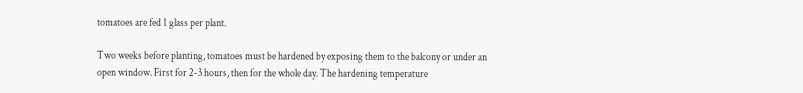tomatoes are fed 1 glass per plant.

Two weeks before planting, tomatoes must be hardened by exposing them to the balcony or under an open window. First for 2-3 hours, then for the whole day. The hardening temperature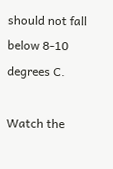should not fall below 8-10 degrees C.

Watch the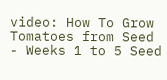video: How To Grow Tomatoes from Seed - Weeks 1 to 5 Seed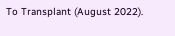To Transplant (August 2022).